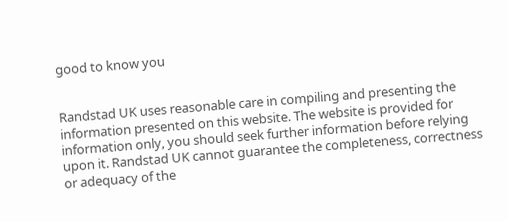good to know you


Randstad UK uses reasonable care in compiling and presenting the information presented on this website. The website is provided for information only, you should seek further information before relying upon it. Randstad UK cannot guarantee the completeness, correctness or adequacy of the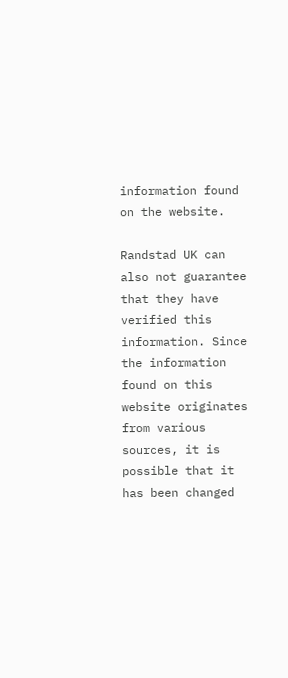information found on the website.

Randstad UK can also not guarantee that they have verified this information. Since the information found on this website originates from various sources, it is possible that it has been changed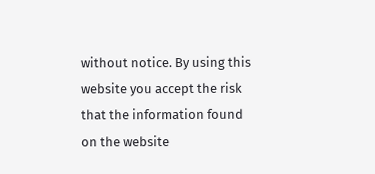without notice. By using this website you accept the risk that the information found on the website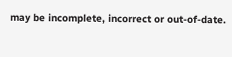may be incomplete, incorrect or out-of-date.